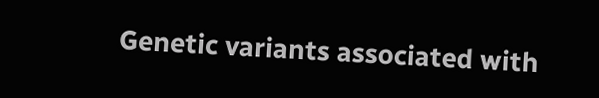Genetic variants associated with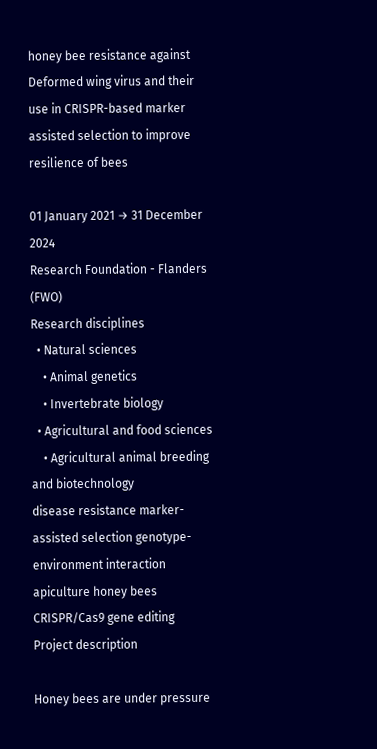honey bee resistance against Deformed wing virus and their use in CRISPR-based marker assisted selection to improve resilience of bees

01 January 2021 → 31 December 2024
Research Foundation - Flanders (FWO)
Research disciplines
  • Natural sciences
    • Animal genetics
    • Invertebrate biology
  • Agricultural and food sciences
    • Agricultural animal breeding and biotechnology
disease resistance marker-assisted selection genotype-environment interaction apiculture honey bees CRISPR/Cas9 gene editing
Project description

Honey bees are under pressure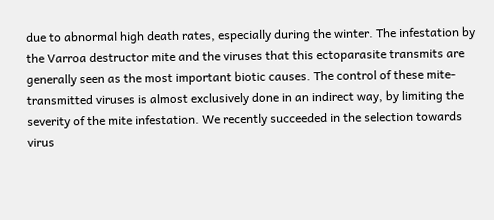due to abnormal high death rates, especially during the winter. The infestation by the Varroa destructor mite and the viruses that this ectoparasite transmits are generally seen as the most important biotic causes. The control of these mite-transmitted viruses is almost exclusively done in an indirect way, by limiting the severity of the mite infestation. We recently succeeded in the selection towards virus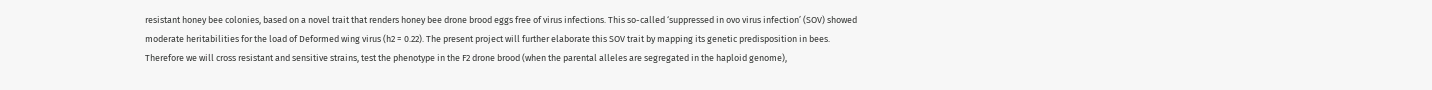resistant honey bee colonies, based on a novel trait that renders honey bee drone brood eggs free of virus infections. This so-called ‘suppressed in ovo virus infection’ (SOV) showed moderate heritabilities for the load of Deformed wing virus (h2 = 0.22). The present project will further elaborate this SOV trait by mapping its genetic predisposition in bees. Therefore we will cross resistant and sensitive strains, test the phenotype in the F2 drone brood (when the parental alleles are segregated in the haploid genome),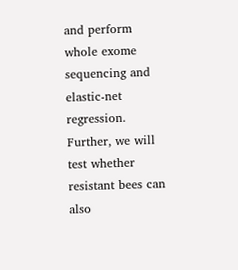and perform whole exome sequencing and elastic-net regression. Further, we will test whether resistant bees can also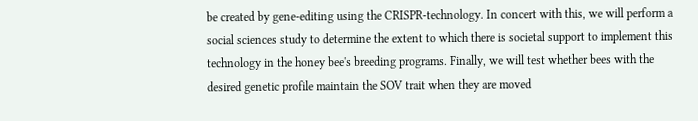be created by gene-editing using the CRISPR-technology. In concert with this, we will perform a social sciences study to determine the extent to which there is societal support to implement this technology in the honey bee's breeding programs. Finally, we will test whether bees with the desired genetic profile maintain the SOV trait when they are moved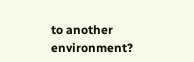to another environment?